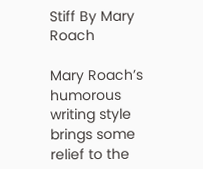Stiff By Mary Roach

Mary Roach’s humorous writing style brings some relief to the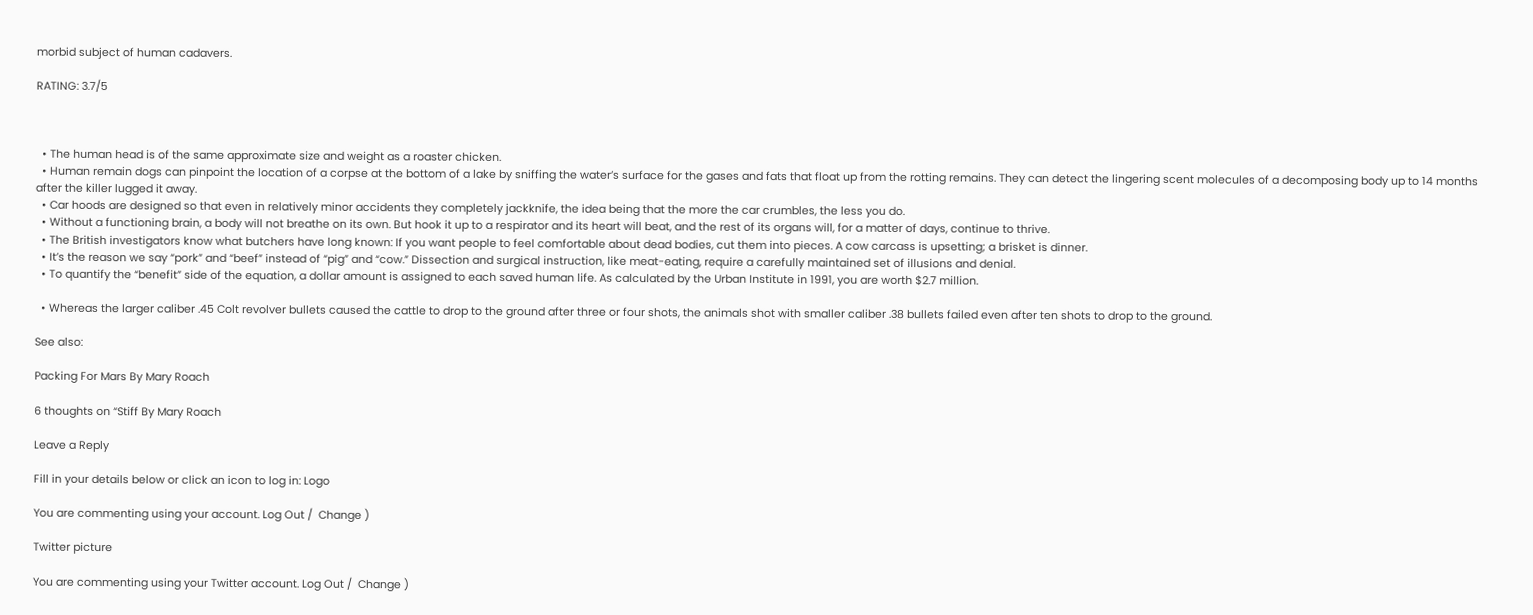morbid subject of human cadavers.

RATING: 3.7/5



  • The human head is of the same approximate size and weight as a roaster chicken.
  • Human remain dogs can pinpoint the location of a corpse at the bottom of a lake by sniffing the water’s surface for the gases and fats that float up from the rotting remains. They can detect the lingering scent molecules of a decomposing body up to 14 months after the killer lugged it away.
  • Car hoods are designed so that even in relatively minor accidents they completely jackknife, the idea being that the more the car crumbles, the less you do.
  • Without a functioning brain, a body will not breathe on its own. But hook it up to a respirator and its heart will beat, and the rest of its organs will, for a matter of days, continue to thrive.
  • The British investigators know what butchers have long known: If you want people to feel comfortable about dead bodies, cut them into pieces. A cow carcass is upsetting; a brisket is dinner.
  • It’s the reason we say “pork” and “beef” instead of “pig” and “cow.” Dissection and surgical instruction, like meat-eating, require a carefully maintained set of illusions and denial.
  • To quantify the “benefit” side of the equation, a dollar amount is assigned to each saved human life. As calculated by the Urban Institute in 1991, you are worth $2.7 million.

  • Whereas the larger caliber .45 Colt revolver bullets caused the cattle to drop to the ground after three or four shots, the animals shot with smaller caliber .38 bullets failed even after ten shots to drop to the ground.

See also:

Packing For Mars By Mary Roach

6 thoughts on “Stiff By Mary Roach

Leave a Reply

Fill in your details below or click an icon to log in: Logo

You are commenting using your account. Log Out /  Change )

Twitter picture

You are commenting using your Twitter account. Log Out /  Change )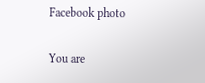Facebook photo

You are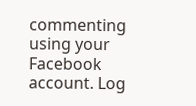commenting using your Facebook account. Log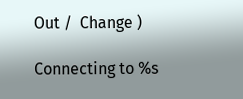Out /  Change )

Connecting to %s